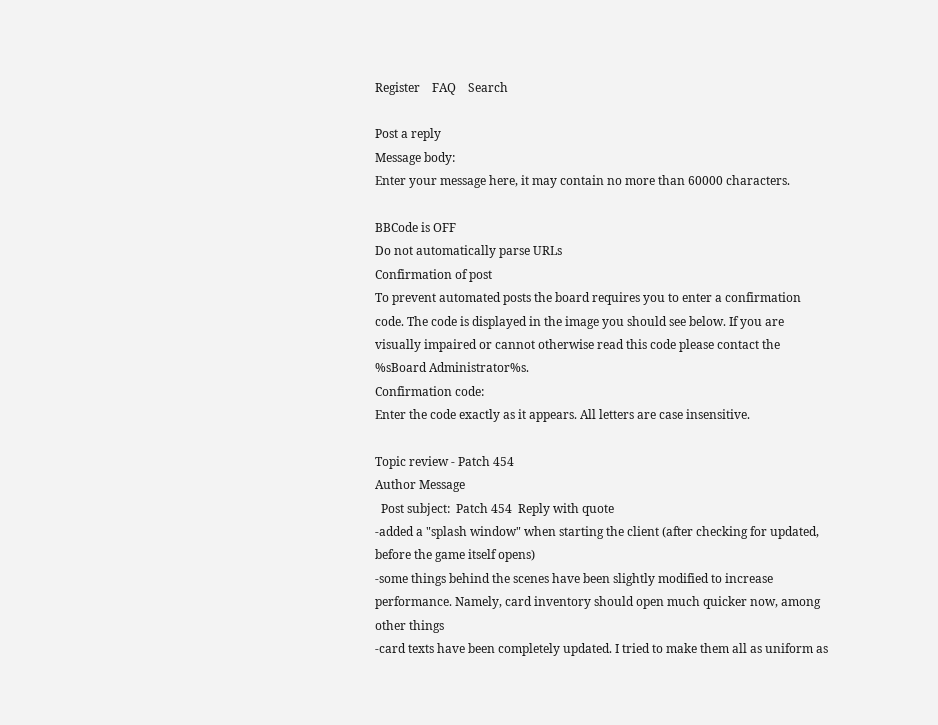Register    FAQ    Search

Post a reply
Message body:
Enter your message here, it may contain no more than 60000 characters.

BBCode is OFF
Do not automatically parse URLs
Confirmation of post
To prevent automated posts the board requires you to enter a confirmation code. The code is displayed in the image you should see below. If you are visually impaired or cannot otherwise read this code please contact the %sBoard Administrator%s.
Confirmation code:
Enter the code exactly as it appears. All letters are case insensitive.

Topic review - Patch 454
Author Message
  Post subject:  Patch 454  Reply with quote
-added a "splash window" when starting the client (after checking for updated, before the game itself opens)
-some things behind the scenes have been slightly modified to increase performance. Namely, card inventory should open much quicker now, among other things
-card texts have been completely updated. I tried to make them all as uniform as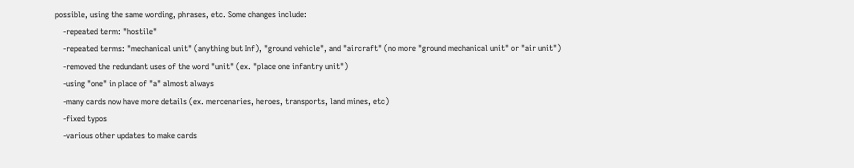possible, using the same wording, phrases, etc. Some changes include:
    -repeated term: "hostile"
    -repeated terms: "mechanical unit" (anything but Inf), "ground vehicle", and "aircraft" (no more "ground mechanical unit" or "air unit")
    -removed the redundant uses of the word "unit" (ex. "place one infantry unit")
    -using "one" in place of "a" almost always
    -many cards now have more details (ex. mercenaries, heroes, transports, land mines, etc)
    -fixed typos
    -various other updates to make cards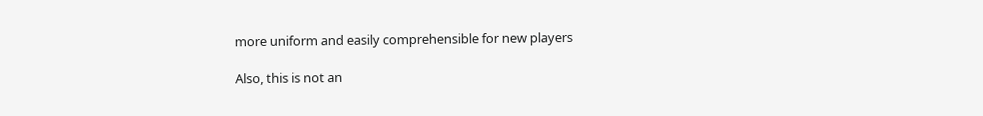more uniform and easily comprehensible for new players

Also, this is not an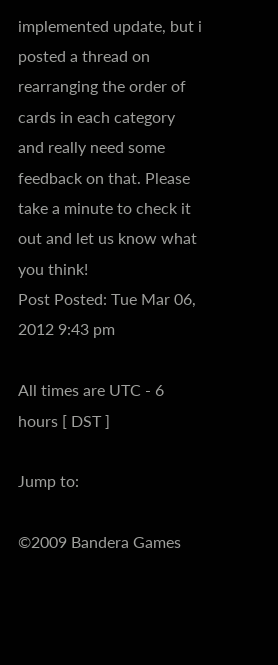implemented update, but i posted a thread on rearranging the order of cards in each category and really need some feedback on that. Please take a minute to check it out and let us know what you think!
Post Posted: Tue Mar 06, 2012 9:43 pm

All times are UTC - 6 hours [ DST ]

Jump to:

©2009 Bandera Games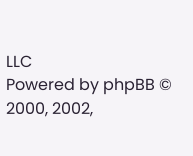LLC
Powered by phpBB © 2000, 2002,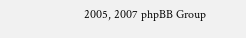2005, 2007 phpBB Group